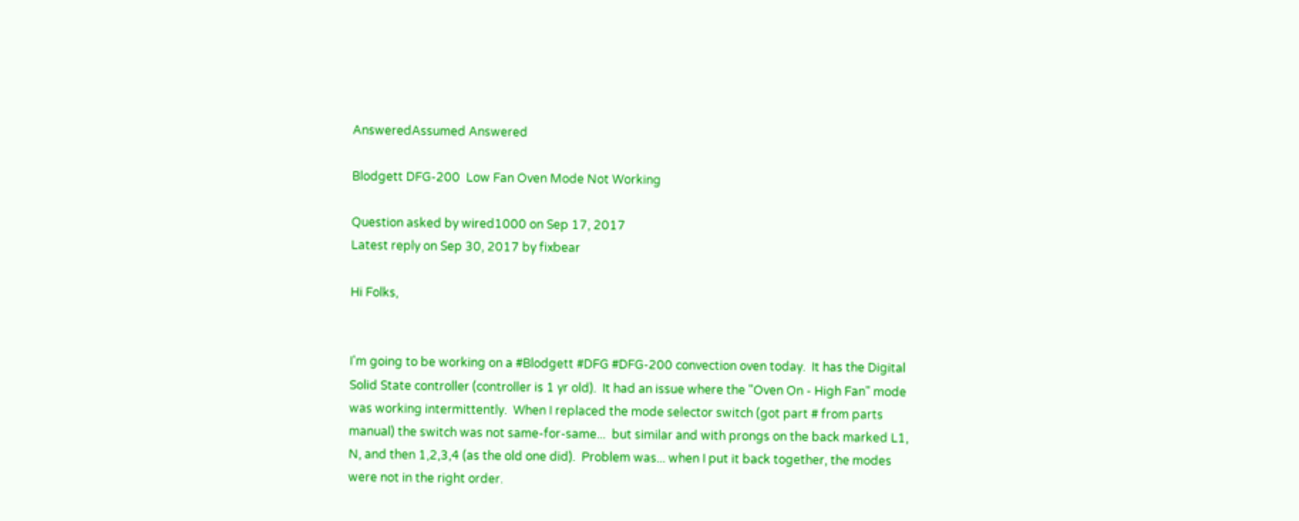AnsweredAssumed Answered

Blodgett DFG-200  Low Fan Oven Mode Not Working

Question asked by wired1000 on Sep 17, 2017
Latest reply on Sep 30, 2017 by fixbear

Hi Folks,


I'm going to be working on a #Blodgett #DFG #DFG-200 convection oven today.  It has the Digital Solid State controller (controller is 1 yr old).  It had an issue where the "Oven On - High Fan" mode was working intermittently.  When I replaced the mode selector switch (got part # from parts manual) the switch was not same-for-same...  but similar and with prongs on the back marked L1, N, and then 1,2,3,4 (as the old one did).  Problem was... when I put it back together, the modes were not in the right order.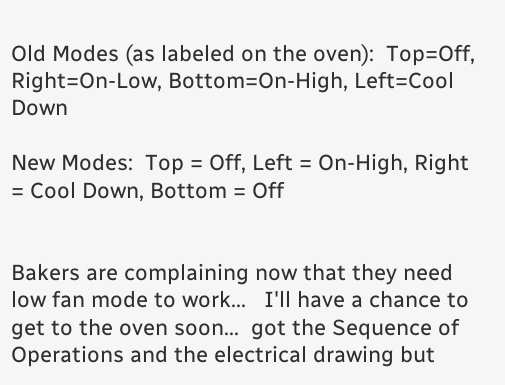Old Modes (as labeled on the oven):  Top=Off, Right=On-Low, Bottom=On-High, Left=Cool Down

New Modes:  Top = Off, Left = On-High, Right = Cool Down, Bottom = Off


Bakers are complaining now that they need low fan mode to work...   I'll have a chance to get to the oven soon...  got the Sequence of Operations and the electrical drawing but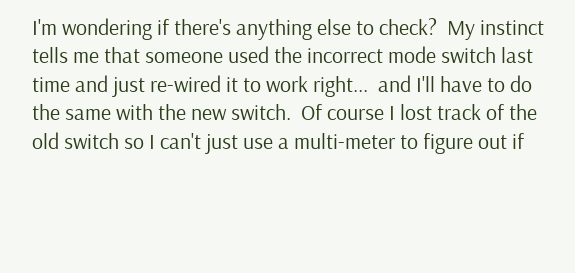I'm wondering if there's anything else to check?  My instinct tells me that someone used the incorrect mode switch last time and just re-wired it to work right...  and I'll have to do the same with the new switch.  Of course I lost track of the old switch so I can't just use a multi-meter to figure out if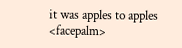it was apples to apples  <facepalm>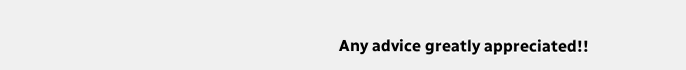Any advice greatly appreciated!!